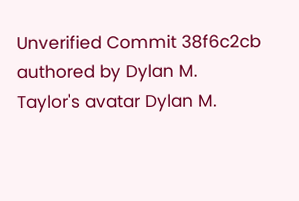Unverified Commit 38f6c2cb authored by Dylan M. Taylor's avatar Dylan M.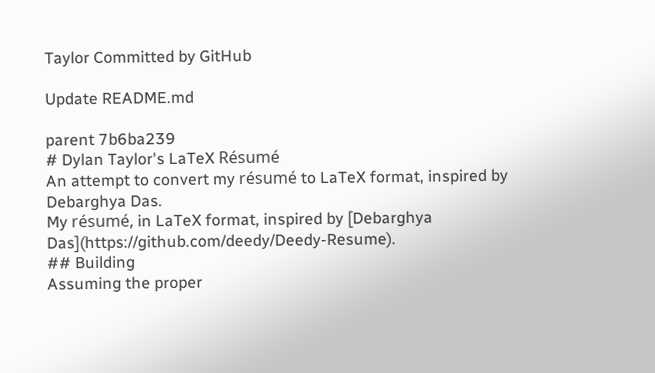Taylor Committed by GitHub

Update README.md

parent 7b6ba239
# Dylan Taylor's LaTeX Résumé
An attempt to convert my résumé to LaTeX format, inspired by Debarghya Das.
My résumé, in LaTeX format, inspired by [Debarghya Das](https://github.com/deedy/Deedy-Resume).
## Building
Assuming the proper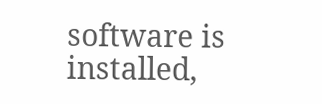software is installed,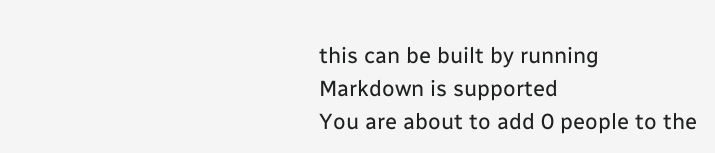this can be built by running
Markdown is supported
You are about to add 0 people to the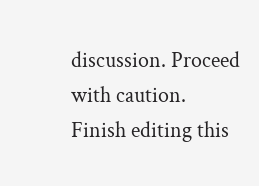discussion. Proceed with caution.
Finish editing this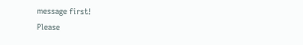message first!
Please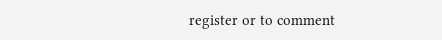register or to comment